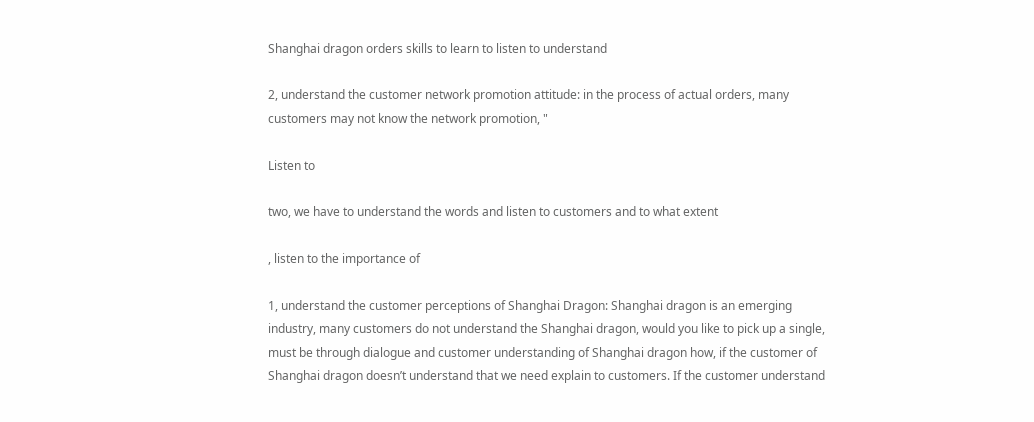Shanghai dragon orders skills to learn to listen to understand

2, understand the customer network promotion attitude: in the process of actual orders, many customers may not know the network promotion, "

Listen to

two, we have to understand the words and listen to customers and to what extent

, listen to the importance of

1, understand the customer perceptions of Shanghai Dragon: Shanghai dragon is an emerging industry, many customers do not understand the Shanghai dragon, would you like to pick up a single, must be through dialogue and customer understanding of Shanghai dragon how, if the customer of Shanghai dragon doesn’t understand that we need explain to customers. If the customer understand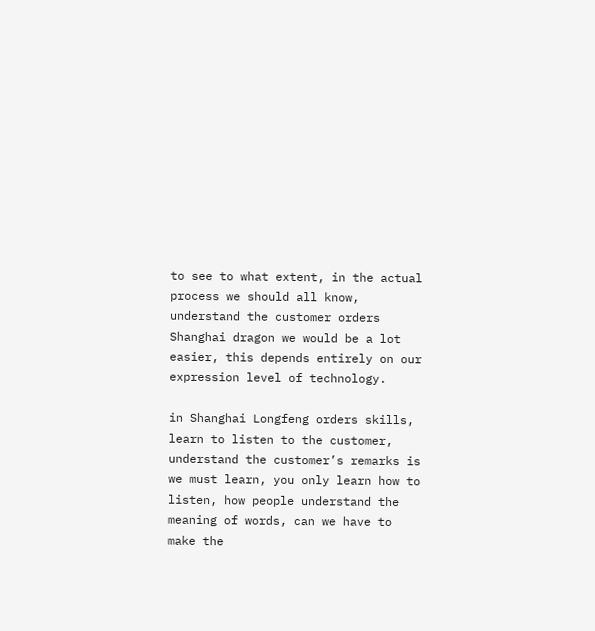to see to what extent, in the actual process we should all know, understand the customer orders Shanghai dragon we would be a lot easier, this depends entirely on our expression level of technology.

in Shanghai Longfeng orders skills, learn to listen to the customer, understand the customer’s remarks is we must learn, you only learn how to listen, how people understand the meaning of words, can we have to make the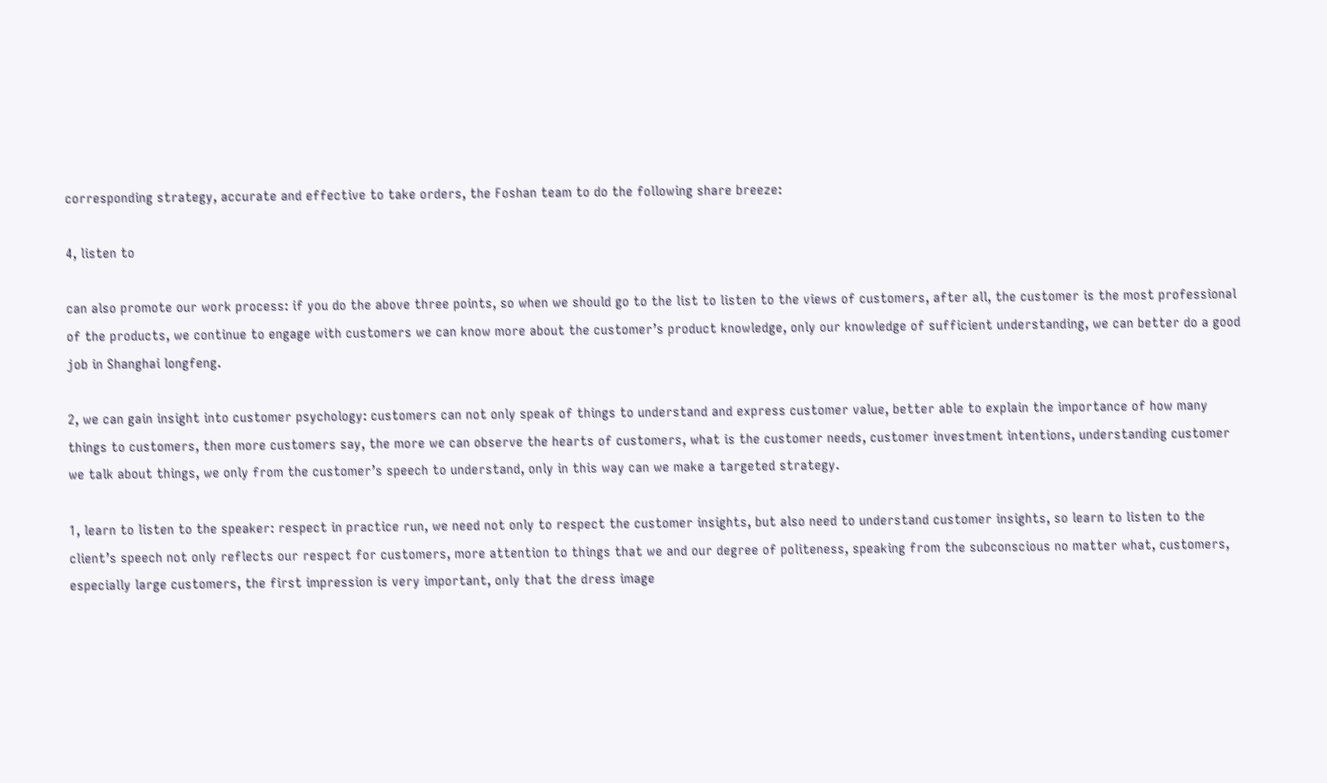corresponding strategy, accurate and effective to take orders, the Foshan team to do the following share breeze:

4, listen to

can also promote our work process: if you do the above three points, so when we should go to the list to listen to the views of customers, after all, the customer is the most professional of the products, we continue to engage with customers we can know more about the customer’s product knowledge, only our knowledge of sufficient understanding, we can better do a good job in Shanghai longfeng.

2, we can gain insight into customer psychology: customers can not only speak of things to understand and express customer value, better able to explain the importance of how many things to customers, then more customers say, the more we can observe the hearts of customers, what is the customer needs, customer investment intentions, understanding customer we talk about things, we only from the customer’s speech to understand, only in this way can we make a targeted strategy.

1, learn to listen to the speaker: respect in practice run, we need not only to respect the customer insights, but also need to understand customer insights, so learn to listen to the client’s speech not only reflects our respect for customers, more attention to things that we and our degree of politeness, speaking from the subconscious no matter what, customers, especially large customers, the first impression is very important, only that the dress image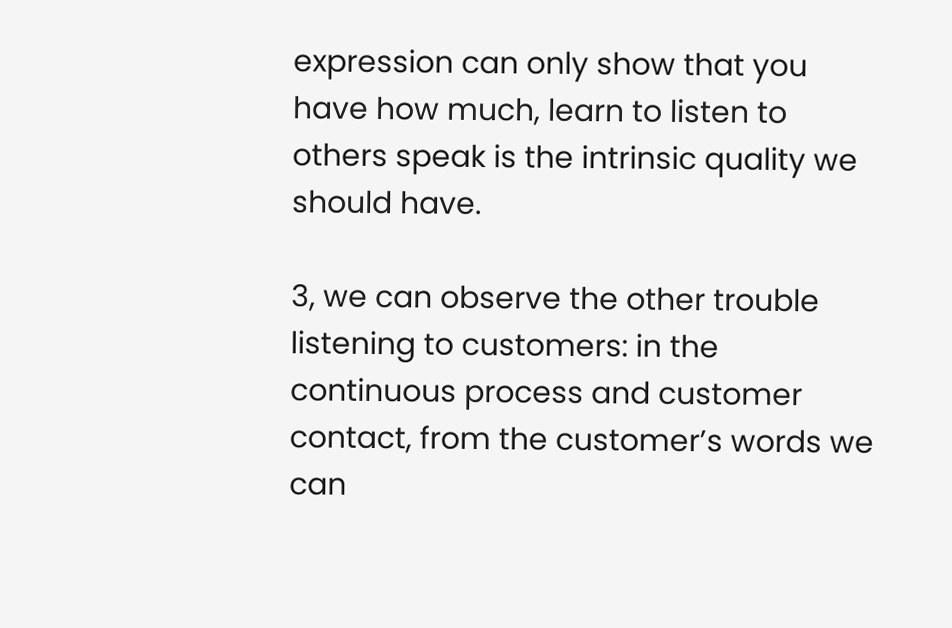expression can only show that you have how much, learn to listen to others speak is the intrinsic quality we should have.

3, we can observe the other trouble listening to customers: in the continuous process and customer contact, from the customer’s words we can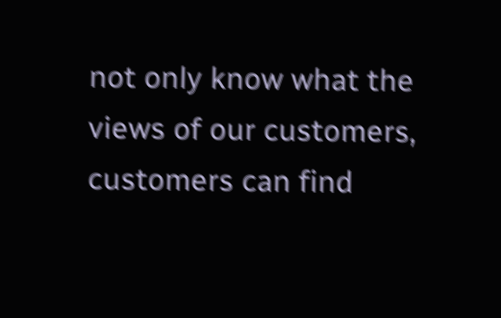not only know what the views of our customers, customers can find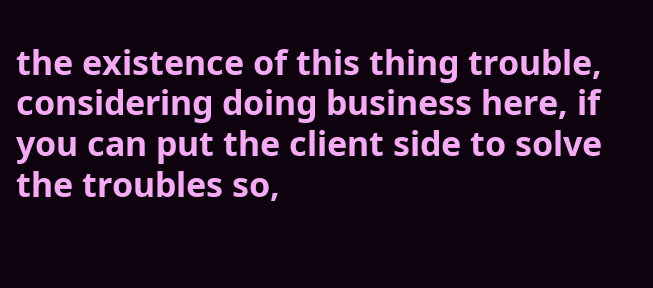the existence of this thing trouble, considering doing business here, if you can put the client side to solve the troubles so,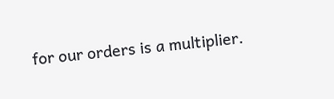for our orders is a multiplier.